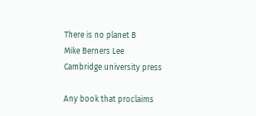There is no planet B
Mike Berners Lee
Cambridge university press

Any book that proclaims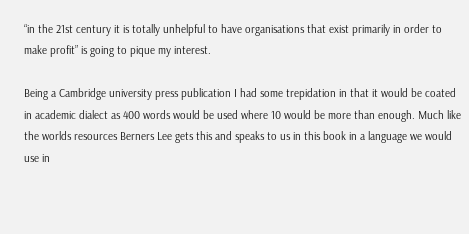“in the 21st century it is totally unhelpful to have organisations that exist primarily in order to make profit” is going to pique my interest.

Being a Cambridge university press publication I had some trepidation in that it would be coated in academic dialect as 400 words would be used where 10 would be more than enough. Much like the worlds resources Berners Lee gets this and speaks to us in this book in a language we would use in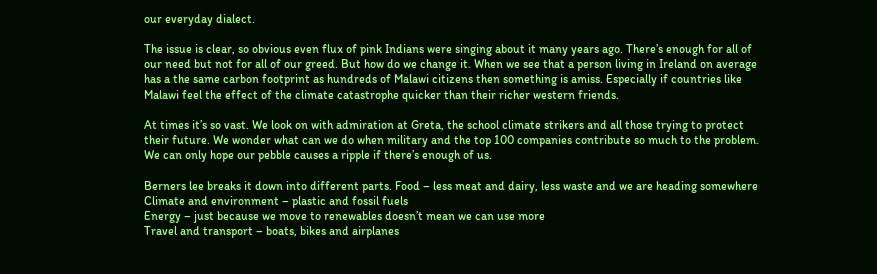our everyday dialect.

The issue is clear, so obvious even flux of pink Indians were singing about it many years ago. There’s enough for all of our need but not for all of our greed. But how do we change it. When we see that a person living in Ireland on average has a the same carbon footprint as hundreds of Malawi citizens then something is amiss. Especially if countries like Malawi feel the effect of the climate catastrophe quicker than their richer western friends.

At times it’s so vast. We look on with admiration at Greta, the school climate strikers and all those trying to protect their future. We wonder what can we do when military and the top 100 companies contribute so much to the problem. We can only hope our pebble causes a ripple if there’s enough of us.

Berners lee breaks it down into different parts. Food – less meat and dairy, less waste and we are heading somewhere
Climate and environment – plastic and fossil fuels
Energy – just because we move to renewables doesn’t mean we can use more
Travel and transport – boats, bikes and airplanes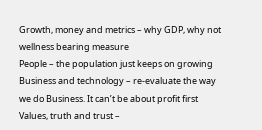Growth, money and metrics – why GDP, why not wellness bearing measure
People – the population just keeps on growing
Business and technology – re-evaluate the way we do Business. It can’t be about profit first
Values, truth and trust –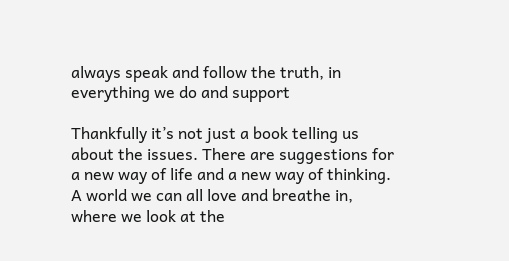always speak and follow the truth, in everything we do and support

Thankfully it’s not just a book telling us about the issues. There are suggestions for a new way of life and a new way of thinking. A world we can all love and breathe in, where we look at the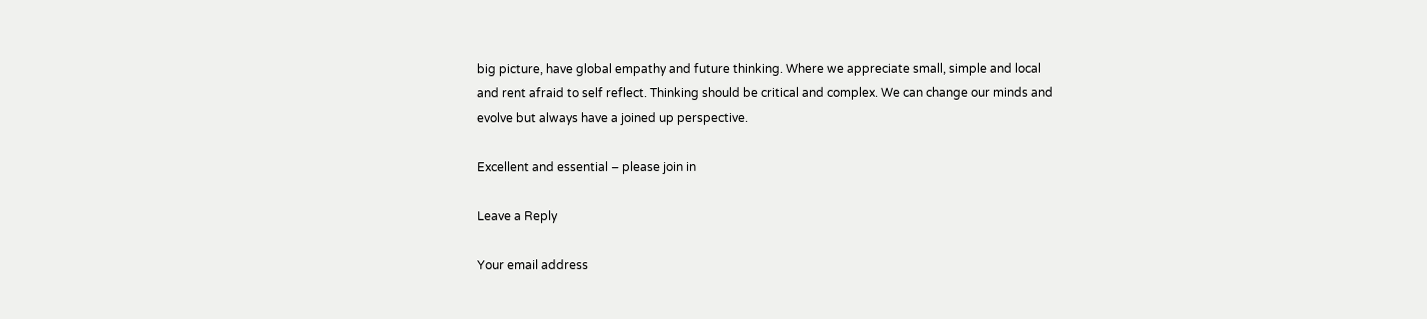big picture, have global empathy and future thinking. Where we appreciate small, simple and local and rent afraid to self reflect. Thinking should be critical and complex. We can change our minds and evolve but always have a joined up perspective.

Excellent and essential – please join in

Leave a Reply

Your email address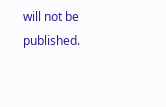will not be published.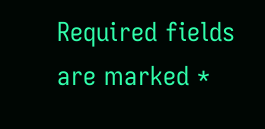Required fields are marked *